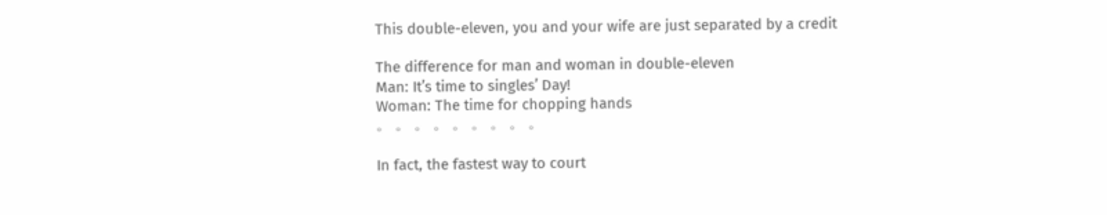This double-eleven, you and your wife are just separated by a credit

The difference for man and woman in double-eleven
Man: It’s time to singles’ Day!
Woman: The time for chopping hands
。 。 。 。 。 。 。 。 。

In fact, the fastest way to court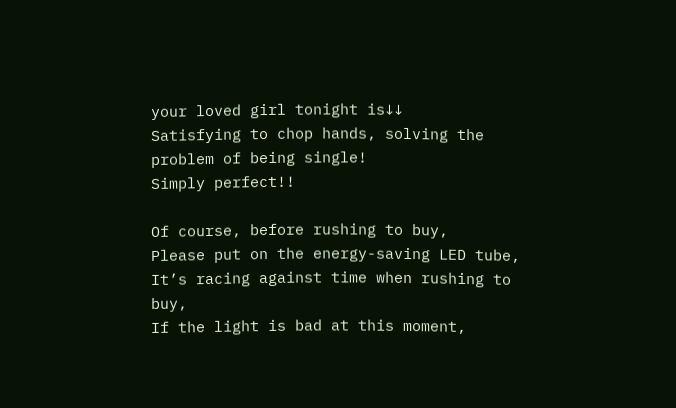your loved girl tonight is↓↓
Satisfying to chop hands, solving the problem of being single!
Simply perfect!!

Of course, before rushing to buy,
Please put on the energy-saving LED tube,
It’s racing against time when rushing to buy,
If the light is bad at this moment,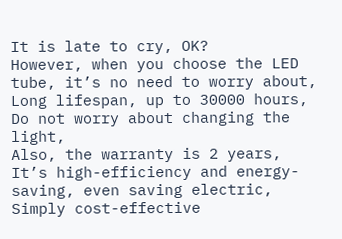It is late to cry, OK?
However, when you choose the LED tube, it’s no need to worry about,
Long lifespan, up to 30000 hours,
Do not worry about changing the light,
Also, the warranty is 2 years,
It’s high-efficiency and energy-saving, even saving electric,
Simply cost-effective